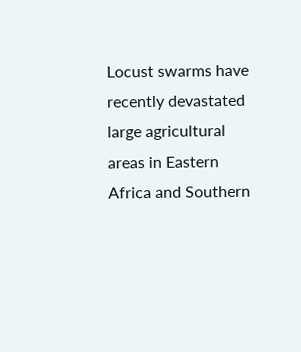Locust swarms have recently devastated large agricultural areas in Eastern Africa and Southern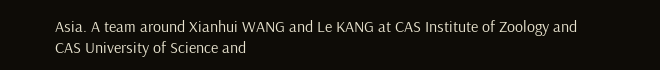Asia. A team around Xianhui WANG and Le KANG at CAS Institute of Zoology and CAS University of Science and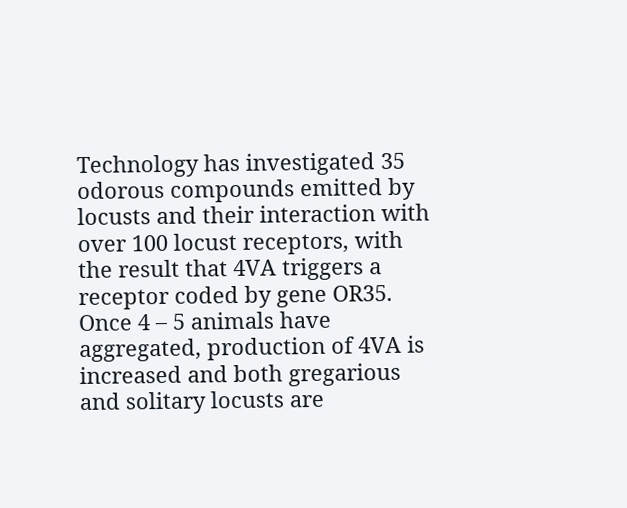Technology has investigated 35 odorous compounds emitted by locusts and their interaction with over 100 locust receptors, with the result that 4VA triggers a receptor coded by gene OR35. Once 4 – 5 animals have aggregated, production of 4VA is increased and both gregarious and solitary locusts are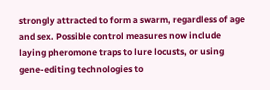strongly attracted to form a swarm, regardless of age and sex. Possible control measures now include laying pheromone traps to lure locusts, or using gene-editing technologies to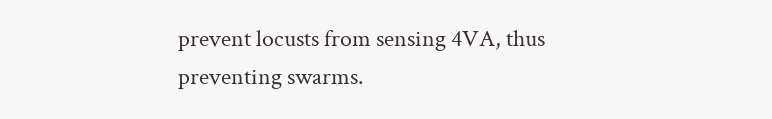prevent locusts from sensing 4VA, thus preventing swarms.